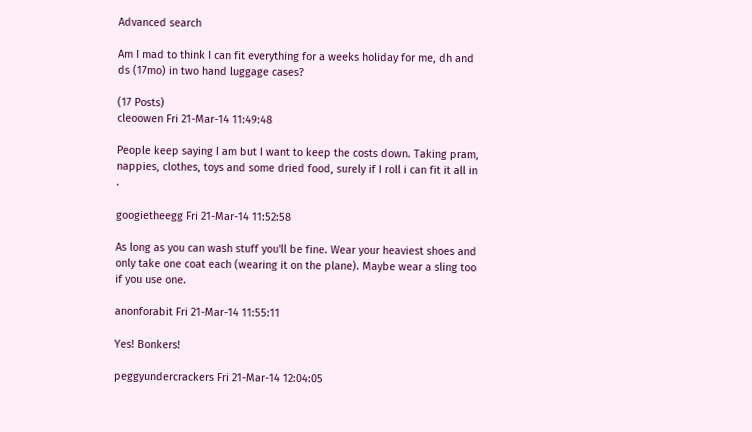Advanced search

Am I mad to think I can fit everything for a weeks holiday for me, dh and ds (17mo) in two hand luggage cases?

(17 Posts)
cleoowen Fri 21-Mar-14 11:49:48

People keep saying I am but I want to keep the costs down. Taking pram, nappies, clothes, toys and some dried food, surely if I roll i can fit it all in .

googietheegg Fri 21-Mar-14 11:52:58

As long as you can wash stuff you'll be fine. Wear your heaviest shoes and only take one coat each (wearing it on the plane). Maybe wear a sling too if you use one.

anonforabit Fri 21-Mar-14 11:55:11

Yes! Bonkers!

peggyundercrackers Fri 21-Mar-14 12:04:05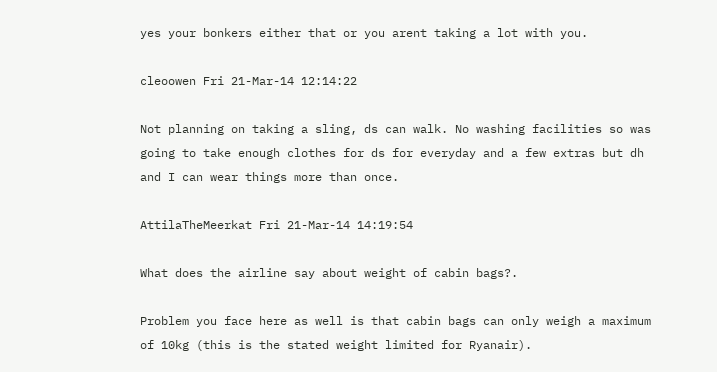yes your bonkers either that or you arent taking a lot with you.

cleoowen Fri 21-Mar-14 12:14:22

Not planning on taking a sling, ds can walk. No washing facilities so was going to take enough clothes for ds for everyday and a few extras but dh and I can wear things more than once.

AttilaTheMeerkat Fri 21-Mar-14 14:19:54

What does the airline say about weight of cabin bags?.

Problem you face here as well is that cabin bags can only weigh a maximum of 10kg (this is the stated weight limited for Ryanair).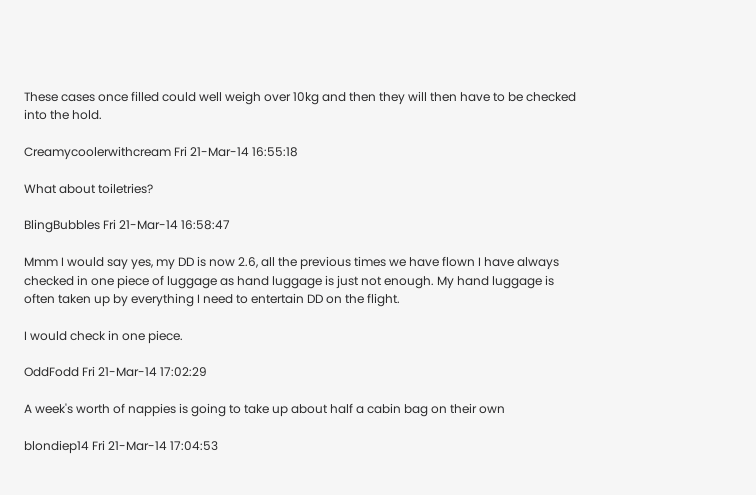These cases once filled could well weigh over 10kg and then they will then have to be checked into the hold.

Creamycoolerwithcream Fri 21-Mar-14 16:55:18

What about toiletries?

BlingBubbles Fri 21-Mar-14 16:58:47

Mmm I would say yes, my DD is now 2.6, all the previous times we have flown I have always checked in one piece of luggage as hand luggage is just not enough. My hand luggage is often taken up by everything I need to entertain DD on the flight.

I would check in one piece.

OddFodd Fri 21-Mar-14 17:02:29

A week's worth of nappies is going to take up about half a cabin bag on their own

blondiep14 Fri 21-Mar-14 17:04:53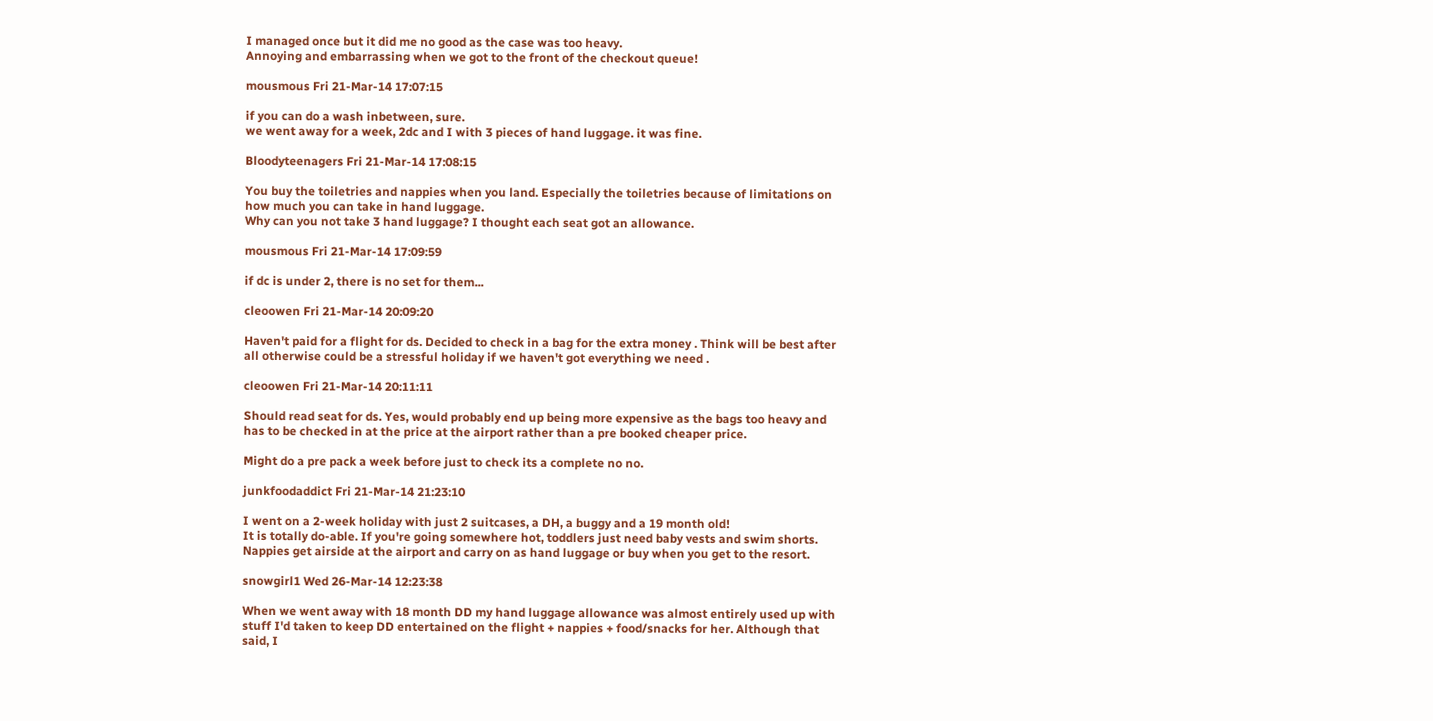I managed once but it did me no good as the case was too heavy.
Annoying and embarrassing when we got to the front of the checkout queue!

mousmous Fri 21-Mar-14 17:07:15

if you can do a wash inbetween, sure.
we went away for a week, 2dc and I with 3 pieces of hand luggage. it was fine.

Bloodyteenagers Fri 21-Mar-14 17:08:15

You buy the toiletries and nappies when you land. Especially the toiletries because of limitations on how much you can take in hand luggage.
Why can you not take 3 hand luggage? I thought each seat got an allowance.

mousmous Fri 21-Mar-14 17:09:59

if dc is under 2, there is no set for them...

cleoowen Fri 21-Mar-14 20:09:20

Haven't paid for a flight for ds. Decided to check in a bag for the extra money . Think will be best after all otherwise could be a stressful holiday if we haven't got everything we need .

cleoowen Fri 21-Mar-14 20:11:11

Should read seat for ds. Yes, would probably end up being more expensive as the bags too heavy and has to be checked in at the price at the airport rather than a pre booked cheaper price.

Might do a pre pack a week before just to check its a complete no no.

junkfoodaddict Fri 21-Mar-14 21:23:10

I went on a 2-week holiday with just 2 suitcases, a DH, a buggy and a 19 month old!
It is totally do-able. If you're going somewhere hot, toddlers just need baby vests and swim shorts.
Nappies get airside at the airport and carry on as hand luggage or buy when you get to the resort.

snowgirl1 Wed 26-Mar-14 12:23:38

When we went away with 18 month DD my hand luggage allowance was almost entirely used up with stuff I'd taken to keep DD entertained on the flight + nappies + food/snacks for her. Although that said, I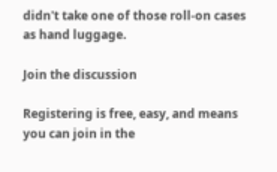didn't take one of those roll-on cases as hand luggage.

Join the discussion

Registering is free, easy, and means you can join in the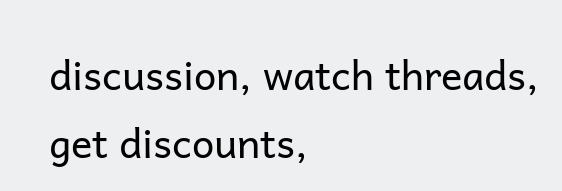discussion, watch threads, get discounts,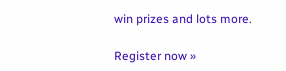win prizes and lots more.

Register now »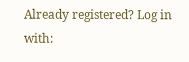Already registered? Log in with: